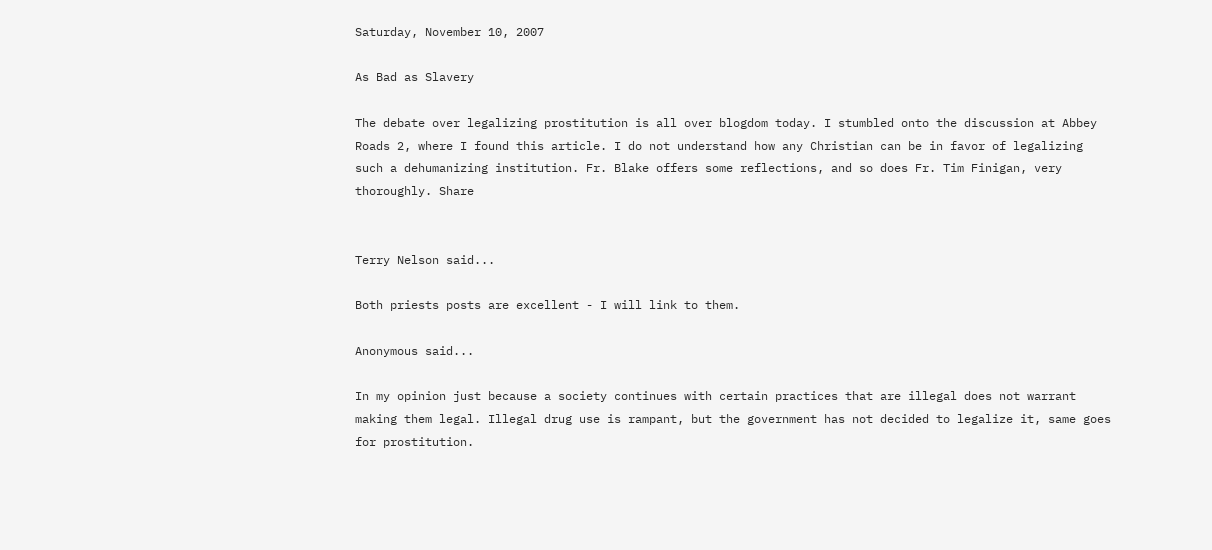Saturday, November 10, 2007

As Bad as Slavery

The debate over legalizing prostitution is all over blogdom today. I stumbled onto the discussion at Abbey Roads 2, where I found this article. I do not understand how any Christian can be in favor of legalizing such a dehumanizing institution. Fr. Blake offers some reflections, and so does Fr. Tim Finigan, very thoroughly. Share


Terry Nelson said...

Both priests posts are excellent - I will link to them.

Anonymous said...

In my opinion just because a society continues with certain practices that are illegal does not warrant making them legal. Illegal drug use is rampant, but the government has not decided to legalize it, same goes for prostitution.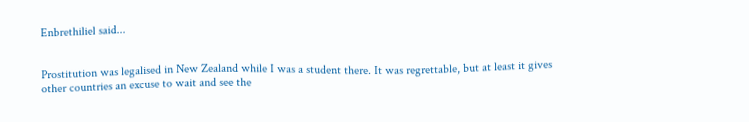Enbrethiliel said...


Prostitution was legalised in New Zealand while I was a student there. It was regrettable, but at least it gives other countries an excuse to wait and see the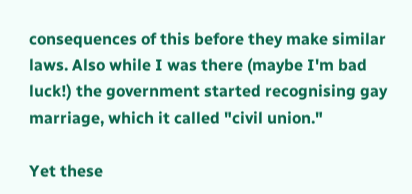consequences of this before they make similar laws. Also while I was there (maybe I'm bad luck!) the government started recognising gay marriage, which it called "civil union."

Yet these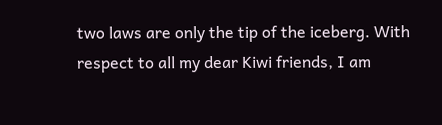two laws are only the tip of the iceberg. With respect to all my dear Kiwi friends, I am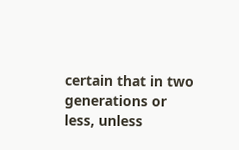certain that in two generations or less, unless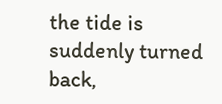the tide is suddenly turned back,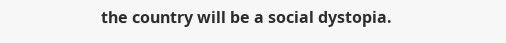the country will be a social dystopia.